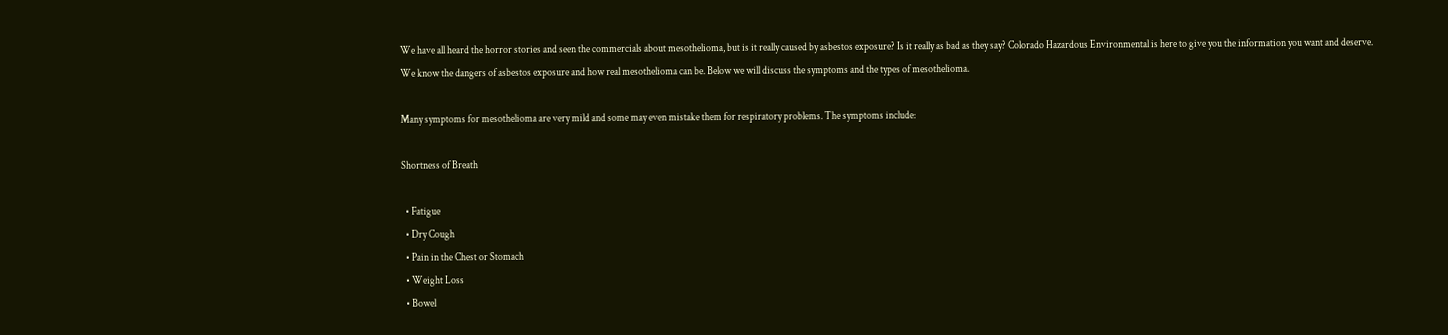We have all heard the horror stories and seen the commercials about mesothelioma, but is it really caused by asbestos exposure? Is it really as bad as they say? Colorado Hazardous Environmental is here to give you the information you want and deserve. We know the dangers of asbestos exposure and how real mesothelioma can be. Below we will discuss the symptoms and the types of mesothelioma.

Many symptoms for mesothelioma are very mild and some may even mistake them for respiratory problems. The symptoms include:

Shortness of Breath

  • Fatigue
  • Dry Cough
  • Pain in the Chest or Stomach
  • Weight Loss
  • Bowel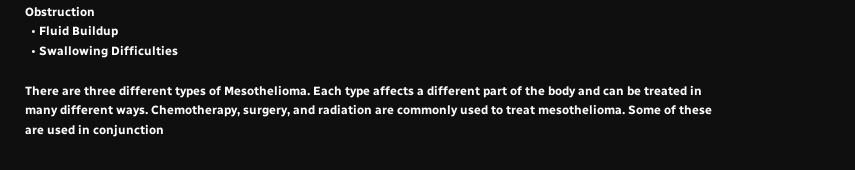Obstruction
  • Fluid Buildup
  • Swallowing Difficulties

There are three different types of Mesothelioma. Each type affects a different part of the body and can be treated in many different ways. Chemotherapy, surgery, and radiation are commonly used to treat mesothelioma. Some of these are used in conjunction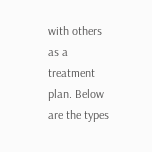with others as a treatment plan. Below are the types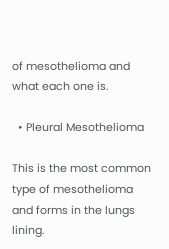of mesothelioma and what each one is.

  • Pleural Mesothelioma

This is the most common type of mesothelioma and forms in the lungs lining.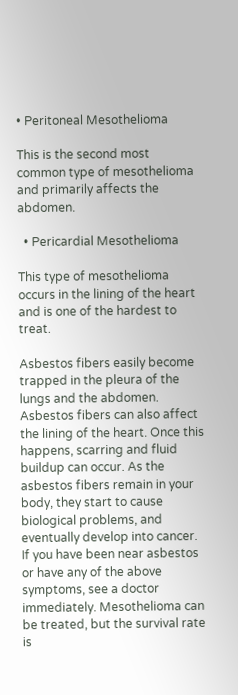• Peritoneal Mesothelioma

This is the second most common type of mesothelioma and primarily affects the abdomen.

  • Pericardial Mesothelioma

This type of mesothelioma occurs in the lining of the heart and is one of the hardest to treat.

Asbestos fibers easily become trapped in the pleura of the lungs and the abdomen. Asbestos fibers can also affect the lining of the heart. Once this happens, scarring and fluid buildup can occur. As the asbestos fibers remain in your body, they start to cause biological problems, and eventually develop into cancer. If you have been near asbestos or have any of the above symptoms, see a doctor immediately. Mesothelioma can be treated, but the survival rate is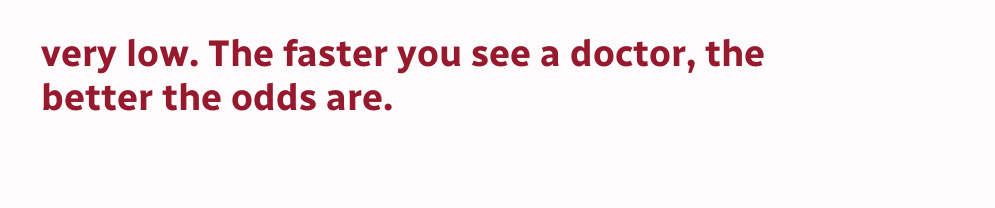very low. The faster you see a doctor, the better the odds are.